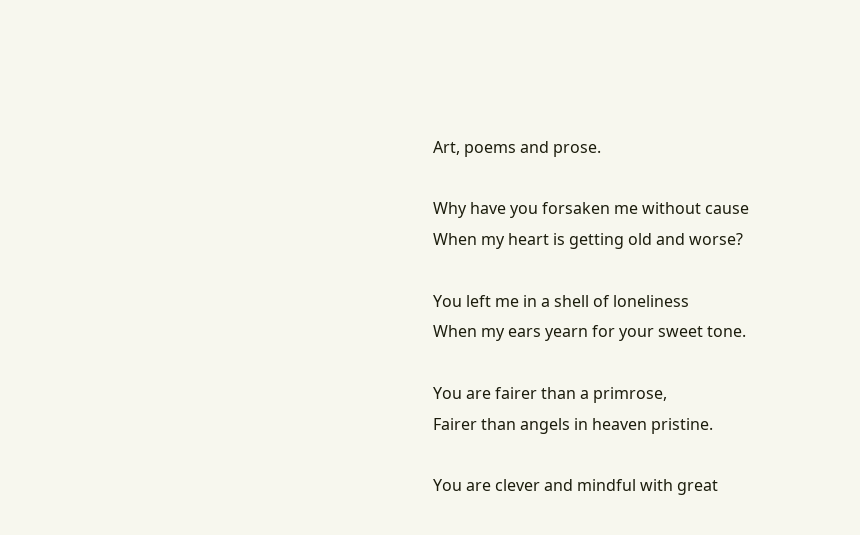Art, poems and prose.

Why have you forsaken me without cause
When my heart is getting old and worse?

You left me in a shell of loneliness
When my ears yearn for your sweet tone.

You are fairer than a primrose,
Fairer than angels in heaven pristine.

You are clever and mindful with great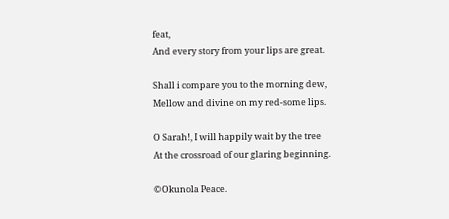feat,
And every story from your lips are great.

Shall i compare you to the morning dew,
Mellow and divine on my red-some lips.

O Sarah!, I will happily wait by the tree
At the crossroad of our glaring beginning.

©Okunola Peace.